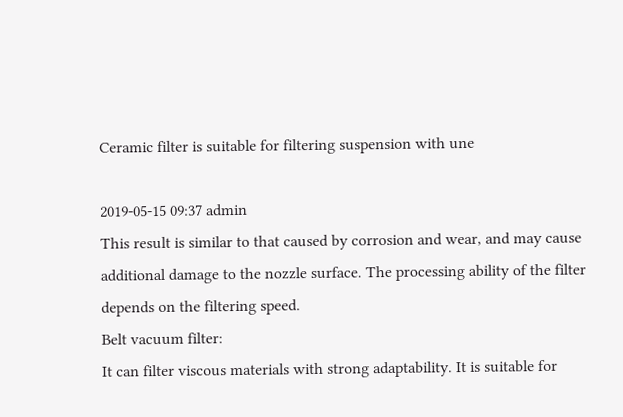Ceramic filter is suitable for filtering suspension with une

2019-05-15 09:37 admin
This result is similar to that caused by corrosion and wear, and may cause additional damage to the nozzle surface. The processing ability of the filter depends on the filtering speed.
Belt vacuum filter:
It can filter viscous materials with strong adaptability. It is suitable for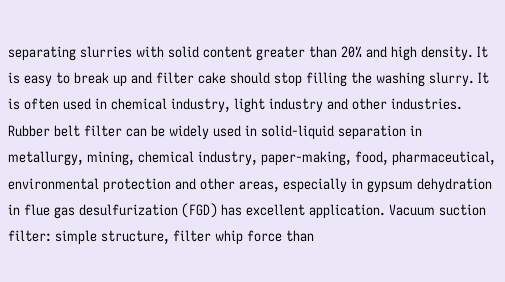separating slurries with solid content greater than 20% and high density. It is easy to break up and filter cake should stop filling the washing slurry. It is often used in chemical industry, light industry and other industries.
Rubber belt filter can be widely used in solid-liquid separation in metallurgy, mining, chemical industry, paper-making, food, pharmaceutical, environmental protection and other areas, especially in gypsum dehydration in flue gas desulfurization (FGD) has excellent application. Vacuum suction filter: simple structure, filter whip force than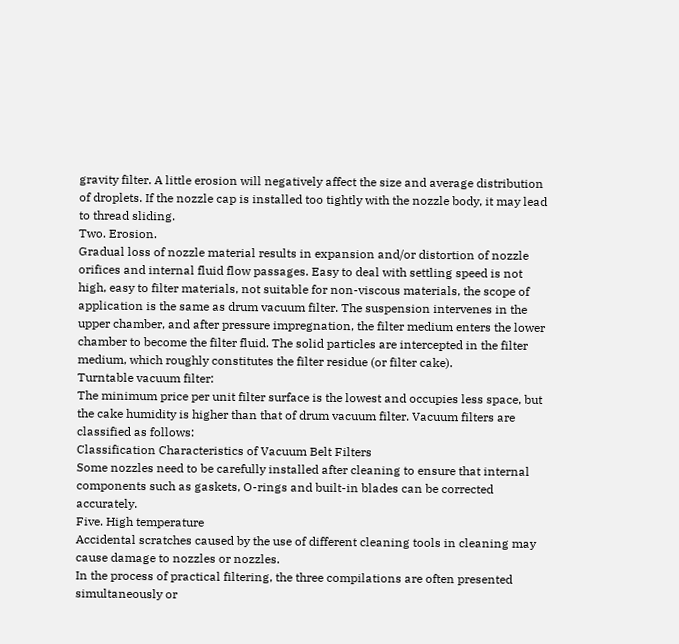gravity filter. A little erosion will negatively affect the size and average distribution of droplets. If the nozzle cap is installed too tightly with the nozzle body, it may lead to thread sliding.
Two. Erosion.
Gradual loss of nozzle material results in expansion and/or distortion of nozzle orifices and internal fluid flow passages. Easy to deal with settling speed is not high, easy to filter materials, not suitable for non-viscous materials, the scope of application is the same as drum vacuum filter. The suspension intervenes in the upper chamber, and after pressure impregnation, the filter medium enters the lower chamber to become the filter fluid. The solid particles are intercepted in the filter medium, which roughly constitutes the filter residue (or filter cake).
Turntable vacuum filter:
The minimum price per unit filter surface is the lowest and occupies less space, but the cake humidity is higher than that of drum vacuum filter. Vacuum filters are classified as follows:
Classification Characteristics of Vacuum Belt Filters
Some nozzles need to be carefully installed after cleaning to ensure that internal components such as gaskets, O-rings and built-in blades can be corrected accurately.
Five. High temperature
Accidental scratches caused by the use of different cleaning tools in cleaning may cause damage to nozzles or nozzles.
In the process of practical filtering, the three compilations are often presented simultaneously or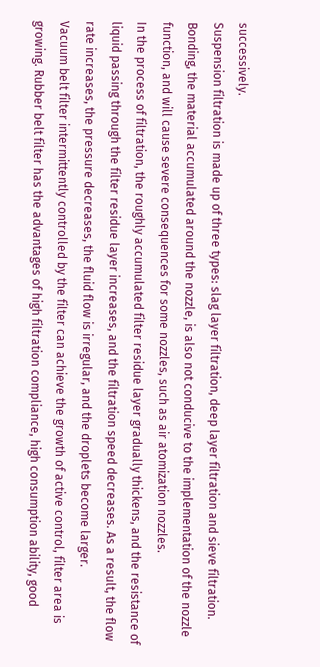successively.
Suspension filtration is made up of three types: slag layer filtration, deep layer filtration and sieve filtration. Bonding, the material accumulated around the nozzle, is also not conducive to the implementation of the nozzle function, and will cause severe consequences for some nozzles, such as air atomization nozzles.
In the process of filtration, the roughly accumulated filter residue layer gradually thickens, and the resistance of liquid passing through the filter residue layer increases, and the filtration speed decreases. As a result, the flow rate increases, the pressure decreases, the fluid flow is irregular, and the droplets become larger.
Vacuum belt filter intermittently controlled by the filter can achieve the growth of active control, filter area is growing. Rubber belt filter has the advantages of high filtration compliance, high consumption ability, good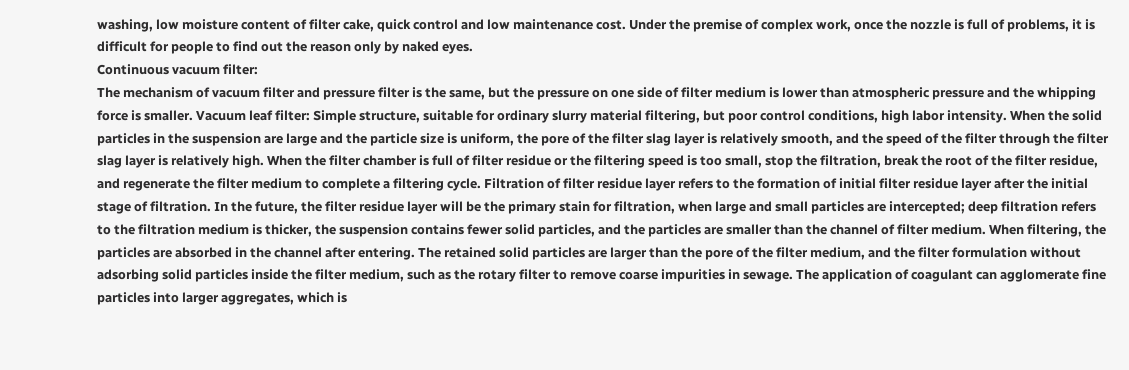washing, low moisture content of filter cake, quick control and low maintenance cost. Under the premise of complex work, once the nozzle is full of problems, it is difficult for people to find out the reason only by naked eyes.
Continuous vacuum filter:
The mechanism of vacuum filter and pressure filter is the same, but the pressure on one side of filter medium is lower than atmospheric pressure and the whipping force is smaller. Vacuum leaf filter: Simple structure, suitable for ordinary slurry material filtering, but poor control conditions, high labor intensity. When the solid particles in the suspension are large and the particle size is uniform, the pore of the filter slag layer is relatively smooth, and the speed of the filter through the filter slag layer is relatively high. When the filter chamber is full of filter residue or the filtering speed is too small, stop the filtration, break the root of the filter residue, and regenerate the filter medium to complete a filtering cycle. Filtration of filter residue layer refers to the formation of initial filter residue layer after the initial stage of filtration. In the future, the filter residue layer will be the primary stain for filtration, when large and small particles are intercepted; deep filtration refers to the filtration medium is thicker, the suspension contains fewer solid particles, and the particles are smaller than the channel of filter medium. When filtering, the particles are absorbed in the channel after entering. The retained solid particles are larger than the pore of the filter medium, and the filter formulation without adsorbing solid particles inside the filter medium, such as the rotary filter to remove coarse impurities in sewage. The application of coagulant can agglomerate fine particles into larger aggregates, which is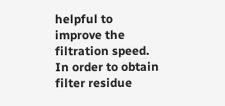helpful to improve the filtration speed. In order to obtain filter residue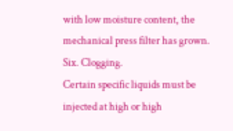with low moisture content, the mechanical press filter has grown.
Six. Clogging.
Certain specific liquids must be injected at high or high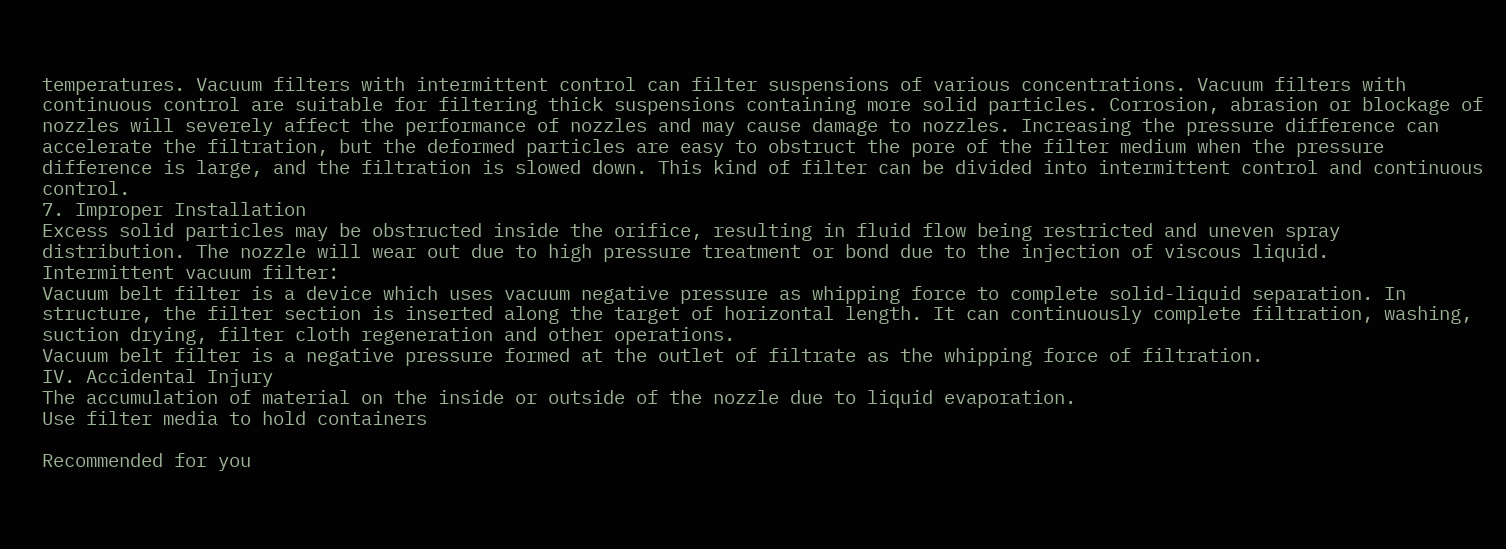temperatures. Vacuum filters with intermittent control can filter suspensions of various concentrations. Vacuum filters with continuous control are suitable for filtering thick suspensions containing more solid particles. Corrosion, abrasion or blockage of nozzles will severely affect the performance of nozzles and may cause damage to nozzles. Increasing the pressure difference can accelerate the filtration, but the deformed particles are easy to obstruct the pore of the filter medium when the pressure difference is large, and the filtration is slowed down. This kind of filter can be divided into intermittent control and continuous control.
7. Improper Installation
Excess solid particles may be obstructed inside the orifice, resulting in fluid flow being restricted and uneven spray distribution. The nozzle will wear out due to high pressure treatment or bond due to the injection of viscous liquid.
Intermittent vacuum filter:
Vacuum belt filter is a device which uses vacuum negative pressure as whipping force to complete solid-liquid separation. In structure, the filter section is inserted along the target of horizontal length. It can continuously complete filtration, washing, suction drying, filter cloth regeneration and other operations.
Vacuum belt filter is a negative pressure formed at the outlet of filtrate as the whipping force of filtration.
IV. Accidental Injury
The accumulation of material on the inside or outside of the nozzle due to liquid evaporation.
Use filter media to hold containers

Recommended for you